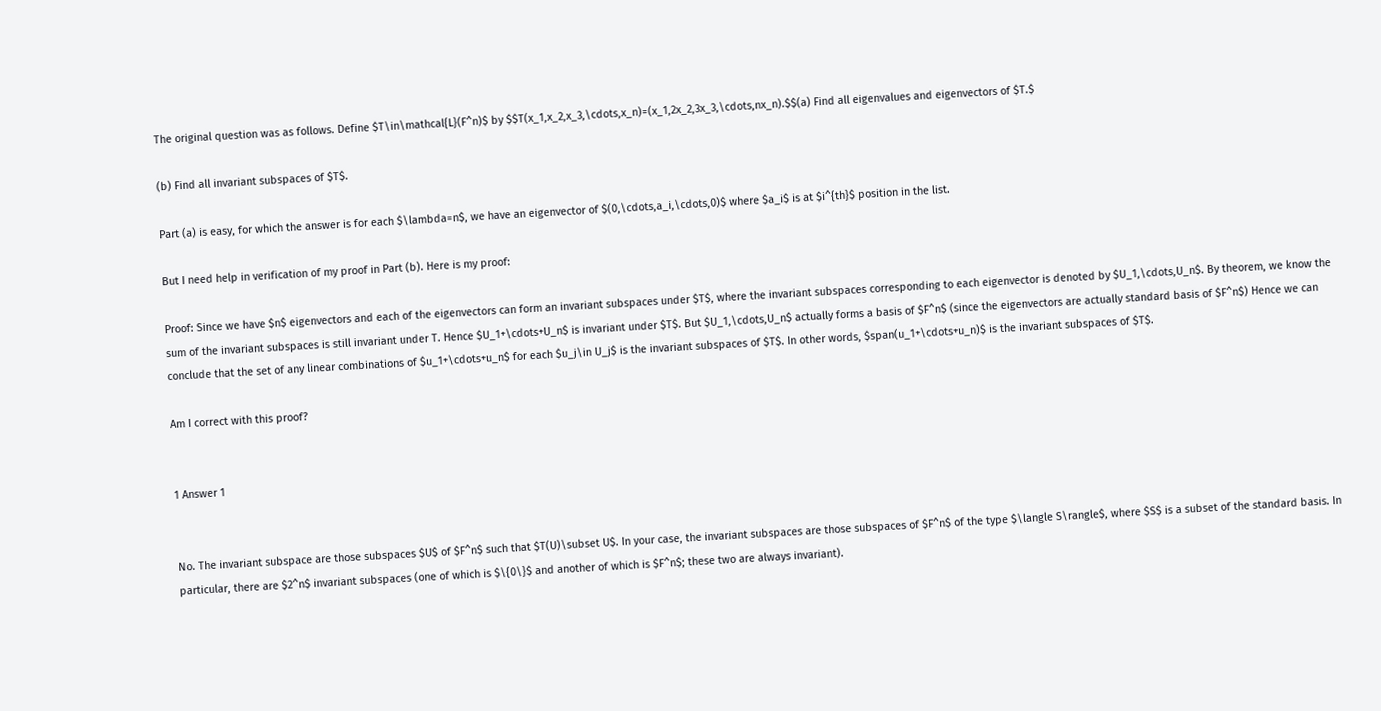The original question was as follows. Define $T\in\mathcal{L}(F^n)$ by $$T(x_1,x_2,x_3,\cdots,x_n)=(x_1,2x_2,3x_3,\cdots,nx_n).$$(a) Find all eigenvalues and eigenvectors of $T.$

(b) Find all invariant subspaces of $T$.

Part (a) is easy, for which the answer is for each $\lambda=n$, we have an eigenvector of $(0,\cdots,a_i,\cdots,0)$ where $a_i$ is at $i^{th}$ position in the list.

But I need help in verification of my proof in Part (b). Here is my proof:

Proof: Since we have $n$ eigenvectors and each of the eigenvectors can form an invariant subspaces under $T$, where the invariant subspaces corresponding to each eigenvector is denoted by $U_1,\cdots,U_n$. By theorem, we know the sum of the invariant subspaces is still invariant under T. Hence $U_1+\cdots+U_n$ is invariant under $T$. But $U_1,\cdots,U_n$ actually forms a basis of $F^n$ (since the eigenvectors are actually standard basis of $F^n$) Hence we can conclude that the set of any linear combinations of $u_1+\cdots+u_n$ for each $u_j\in U_j$ is the invariant subspaces of $T$. In other words, $span(u_1+\cdots+u_n)$ is the invariant subspaces of $T$.

Am I correct with this proof?


1 Answer 1


No. The invariant subspace are those subspaces $U$ of $F^n$ such that $T(U)\subset U$. In your case, the invariant subspaces are those subspaces of $F^n$ of the type $\langle S\rangle$, where $S$ is a subset of the standard basis. In particular, there are $2^n$ invariant subspaces (one of which is $\{0\}$ and another of which is $F^n$; these two are always invariant).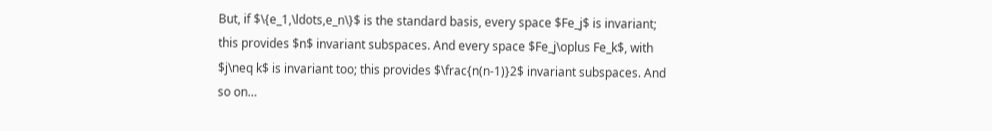But, if $\{e_1,\ldots,e_n\}$ is the standard basis, every space $Fe_j$ is invariant; this provides $n$ invariant subspaces. And every space $Fe_j\oplus Fe_k$, with $j\neq k$ is invariant too; this provides $\frac{n(n-1)}2$ invariant subspaces. And so on…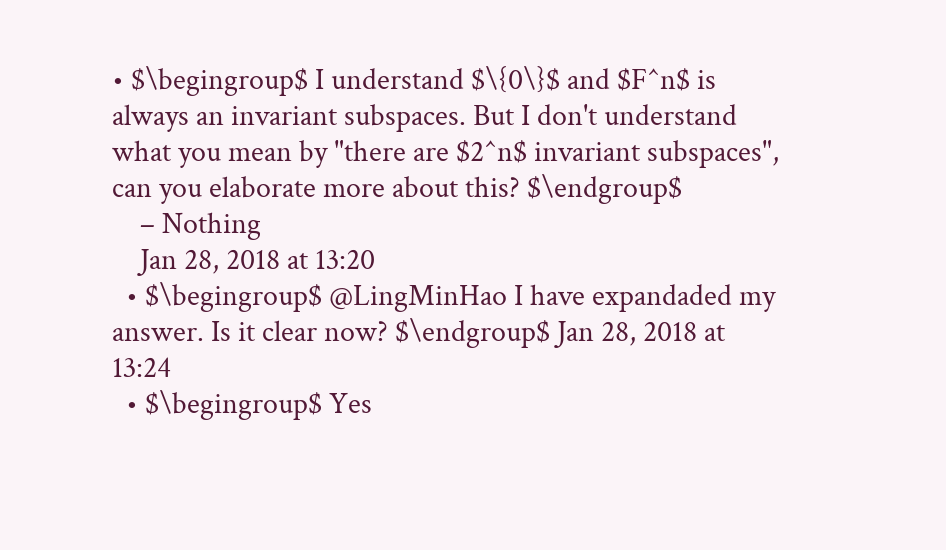• $\begingroup$ I understand $\{0\}$ and $F^n$ is always an invariant subspaces. But I don't understand what you mean by "there are $2^n$ invariant subspaces", can you elaborate more about this? $\endgroup$
    – Nothing
    Jan 28, 2018 at 13:20
  • $\begingroup$ @LingMinHao I have expandaded my answer. Is it clear now? $\endgroup$ Jan 28, 2018 at 13:24
  • $\begingroup$ Yes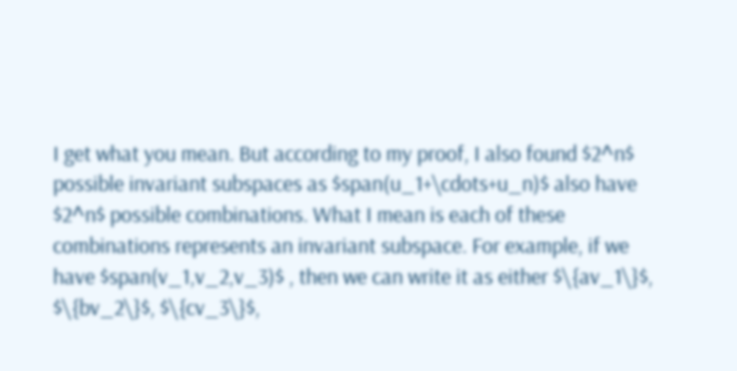I get what you mean. But according to my proof, I also found $2^n$ possible invariant subspaces as $span(u_1+\cdots+u_n)$ also have $2^n$ possible combinations. What I mean is each of these combinations represents an invariant subspace. For example, if we have $span(v_1,v_2,v_3)$ , then we can write it as either $\{av_1\}$, $\{bv_2\}$, $\{cv_3\}$,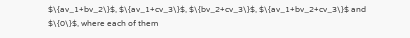$\{av_1+bv_2\}$, $\{av_1+cv_3\}$, $\{bv_2+cv_3\}$, $\{av_1+bv_2+cv_3\}$ and $\{0\}$, where each of them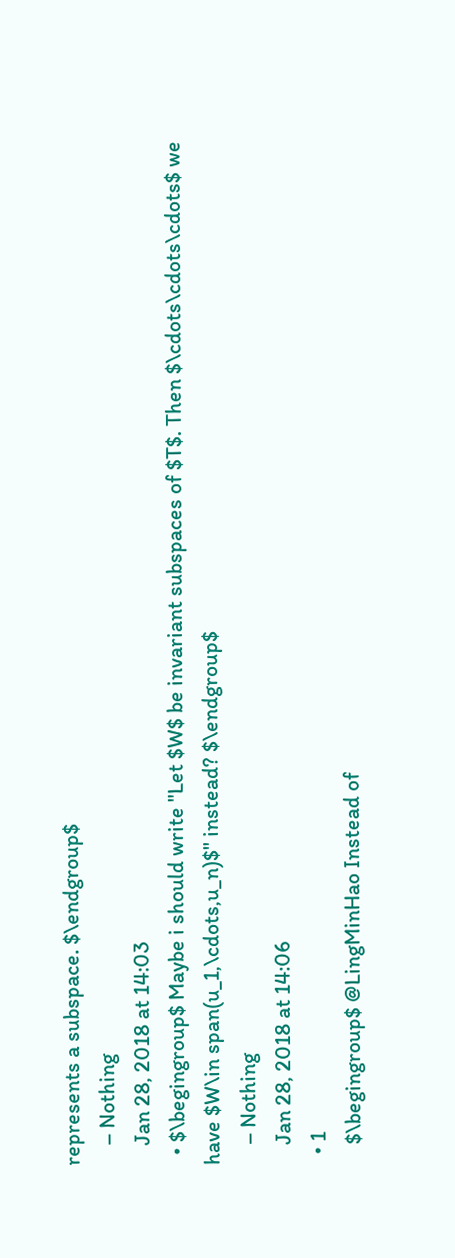represents a subspace. $\endgroup$
    – Nothing
    Jan 28, 2018 at 14:03
  • $\begingroup$ Maybe i should write "Let $W$ be invariant subspaces of $T$. Then $\cdots\cdots\cdots$ we have $W\in span(u_1,\cdots,u_n)$" instead? $\endgroup$
    – Nothing
    Jan 28, 2018 at 14:06
  • 1
    $\begingroup$ @LingMinHao Instead of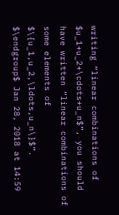writing “linear combinations of $u_1+u_2+\cdots+u_n$”, you should have written “linear combinations of some elements of $\{u_1,u_2,\ldots,u_n\}$”. $\endgroup$ Jan 28, 2018 at 14:59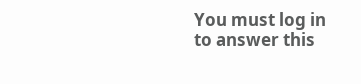You must log in to answer this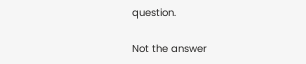question.

Not the answer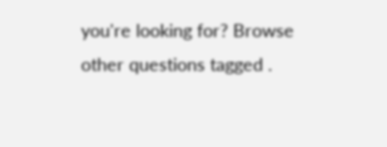you're looking for? Browse other questions tagged .